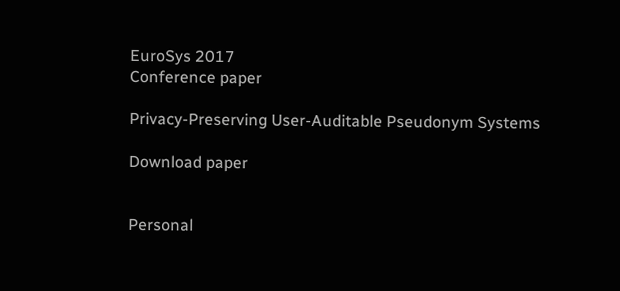EuroSys 2017
Conference paper

Privacy-Preserving User-Auditable Pseudonym Systems

Download paper


Personal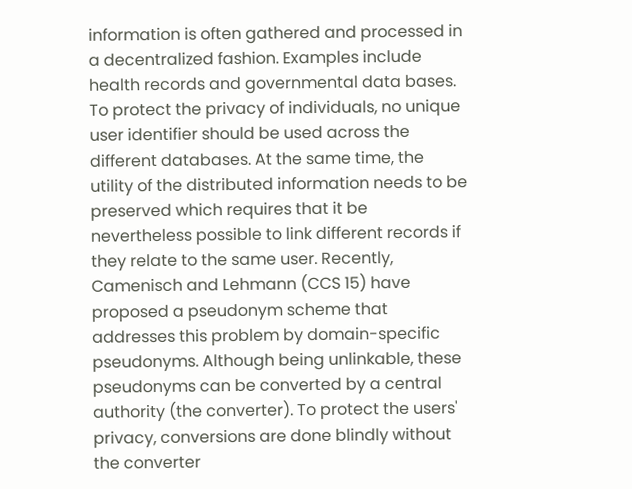information is often gathered and processed in a decentralized fashion. Examples include health records and governmental data bases. To protect the privacy of individuals, no unique user identifier should be used across the different databases. At the same time, the utility of the distributed information needs to be preserved which requires that it be nevertheless possible to link different records if they relate to the same user. Recently, Camenisch and Lehmann (CCS 15) have proposed a pseudonym scheme that addresses this problem by domain-specific pseudonyms. Although being unlinkable, these pseudonyms can be converted by a central authority (the converter). To protect the users' privacy, conversions are done blindly without the converter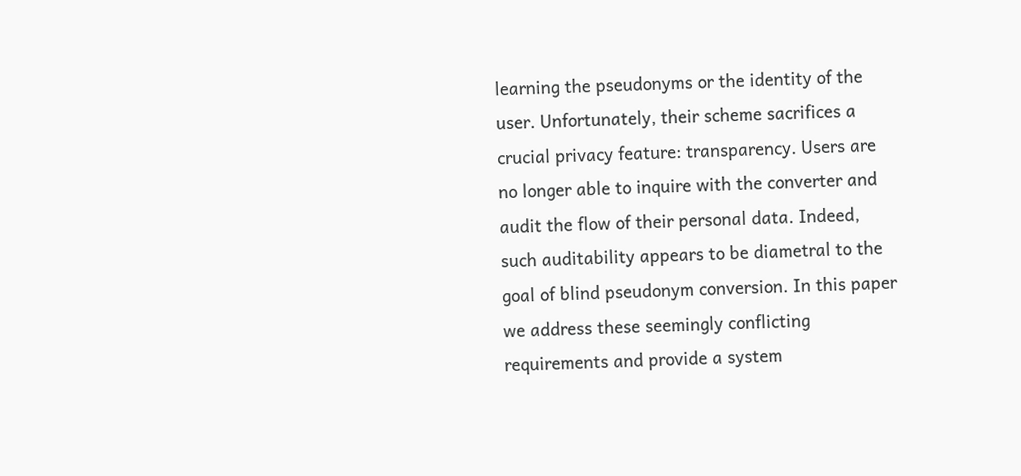learning the pseudonyms or the identity of the user. Unfortunately, their scheme sacrifices a crucial privacy feature: transparency. Users are no longer able to inquire with the converter and audit the flow of their personal data. Indeed, such auditability appears to be diametral to the goal of blind pseudonym conversion. In this paper we address these seemingly conflicting requirements and provide a system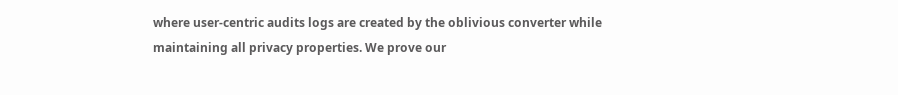where user-centric audits logs are created by the oblivious converter while maintaining all privacy properties. We prove our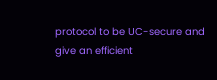protocol to be UC-secure and give an efficient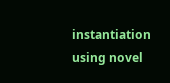instantiation using novel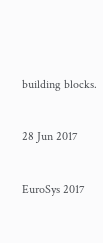building blocks.


28 Jun 2017


EuroSys 2017